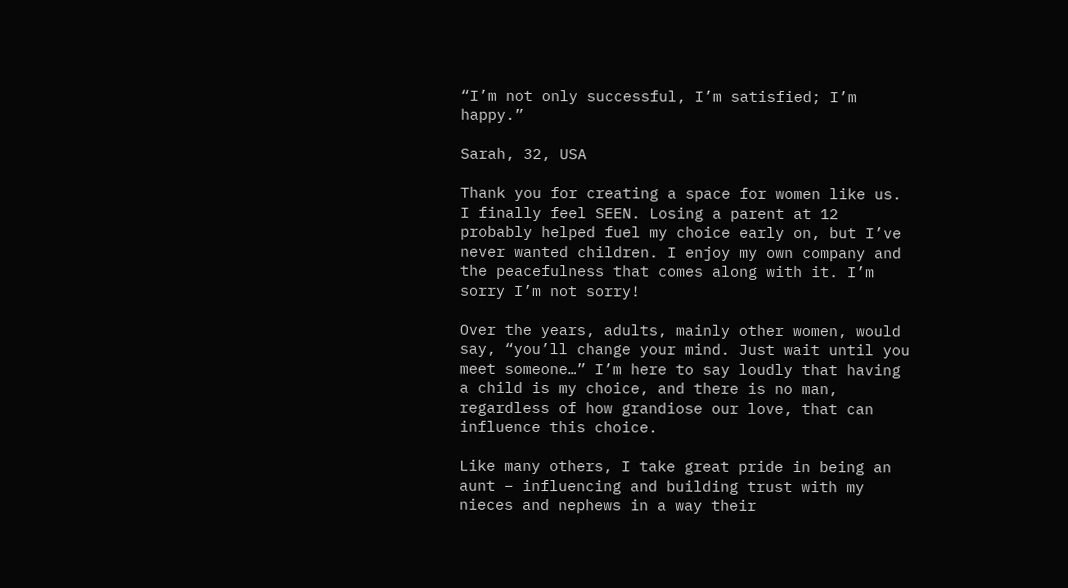“I’m not only successful, I’m satisfied; I’m happy.”

Sarah, 32, USA

Thank you for creating a space for women like us. I finally feel SEEN. Losing a parent at 12 probably helped fuel my choice early on, but I’ve never wanted children. I enjoy my own company and the peacefulness that comes along with it. I’m sorry I’m not sorry!

Over the years, adults, mainly other women, would say, “you’ll change your mind. Just wait until you meet someone…” I’m here to say loudly that having a child is my choice, and there is no man, regardless of how grandiose our love, that can influence this choice.

Like many others, I take great pride in being an aunt – influencing and building trust with my nieces and nephews in a way their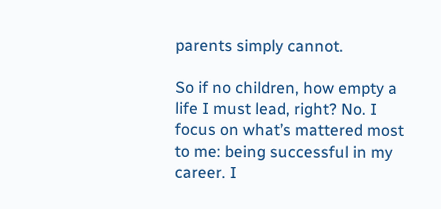parents simply cannot.

So if no children, how empty a life I must lead, right? No. I focus on what’s mattered most to me: being successful in my career. I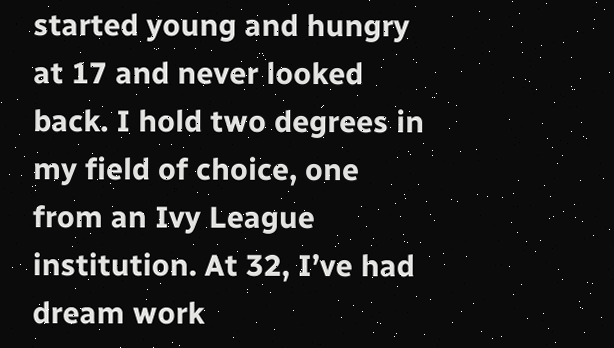started young and hungry at 17 and never looked back. I hold two degrees in my field of choice, one from an Ivy League institution. At 32, I’ve had dream work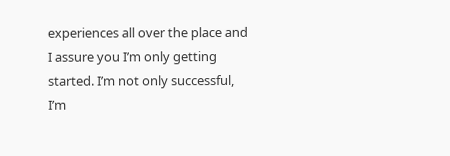experiences all over the place and I assure you I’m only getting started. I’m not only successful, I’m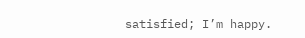satisfied; I’m happy.